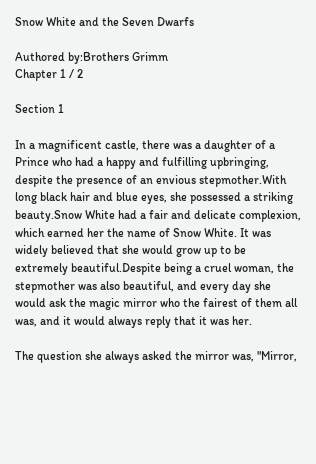Snow White and the Seven Dwarfs

Authored by:Brothers Grimm
Chapter 1 / 2

Section 1

In a magnificent castle, there was a daughter of a Prince who had a happy and fulfilling upbringing, despite the presence of an envious stepmother.With long black hair and blue eyes, she possessed a striking beauty.Snow White had a fair and delicate complexion, which earned her the name of Snow White. It was widely believed that she would grow up to be extremely beautiful.Despite being a cruel woman, the stepmother was also beautiful, and every day she would ask the magic mirror who the fairest of them all was, and it would always reply that it was her.

The question she always asked the mirror was, "Mirror,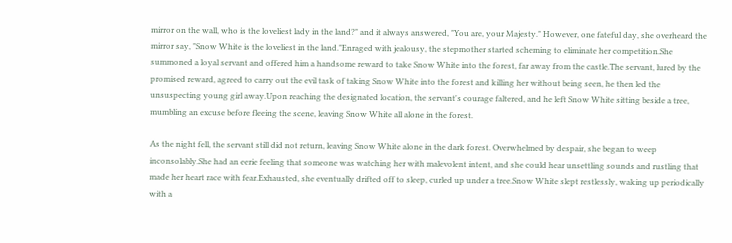mirror on the wall, who is the loveliest lady in the land?" and it always answered, "You are, your Majesty." However, one fateful day, she overheard the mirror say, "Snow White is the loveliest in the land."Enraged with jealousy, the stepmother started scheming to eliminate her competition.She summoned a loyal servant and offered him a handsome reward to take Snow White into the forest, far away from the castle.The servant, lured by the promised reward, agreed to carry out the evil task of taking Snow White into the forest and killing her without being seen, he then led the unsuspecting young girl away.Upon reaching the designated location, the servant's courage faltered, and he left Snow White sitting beside a tree, mumbling an excuse before fleeing the scene, leaving Snow White all alone in the forest.

As the night fell, the servant still did not return, leaving Snow White alone in the dark forest. Overwhelmed by despair, she began to weep inconsolably.She had an eerie feeling that someone was watching her with malevolent intent, and she could hear unsettling sounds and rustling that made her heart race with fear.Exhausted, she eventually drifted off to sleep, curled up under a tree.Snow White slept restlessly, waking up periodically with a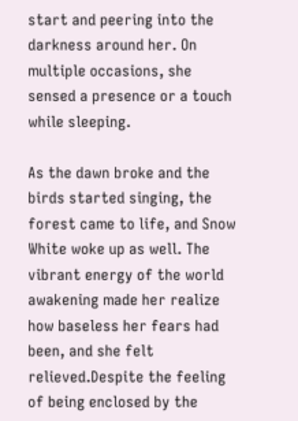start and peering into the darkness around her. On multiple occasions, she sensed a presence or a touch while sleeping.

As the dawn broke and the birds started singing, the forest came to life, and Snow White woke up as well. The vibrant energy of the world awakening made her realize how baseless her fears had been, and she felt relieved.Despite the feeling of being enclosed by the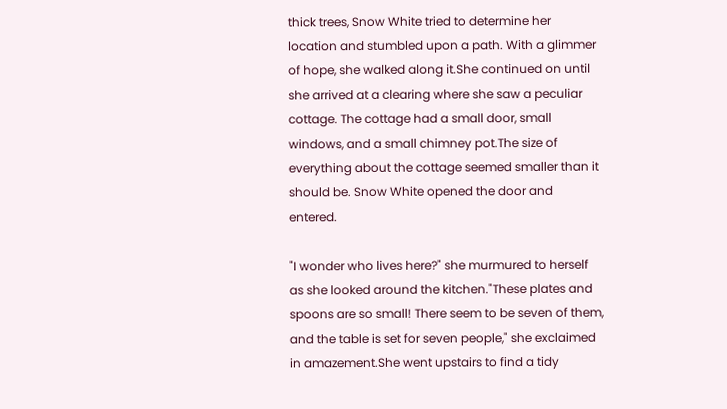thick trees, Snow White tried to determine her location and stumbled upon a path. With a glimmer of hope, she walked along it.She continued on until she arrived at a clearing where she saw a peculiar cottage. The cottage had a small door, small windows, and a small chimney pot.The size of everything about the cottage seemed smaller than it should be. Snow White opened the door and entered.

"I wonder who lives here?" she murmured to herself as she looked around the kitchen."These plates and spoons are so small! There seem to be seven of them, and the table is set for seven people," she exclaimed in amazement.She went upstairs to find a tidy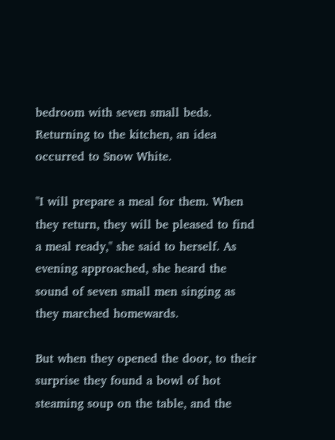bedroom with seven small beds. Returning to the kitchen, an idea occurred to Snow White.

"I will prepare a meal for them. When they return, they will be pleased to find a meal ready," she said to herself. As evening approached, she heard the sound of seven small men singing as they marched homewards.

But when they opened the door, to their surprise they found a bowl of hot steaming soup on the table, and the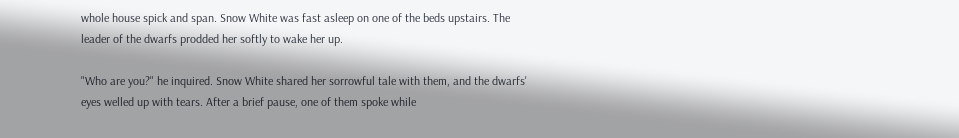whole house spick and span. Snow White was fast asleep on one of the beds upstairs. The leader of the dwarfs prodded her softly to wake her up.

"Who are you?" he inquired. Snow White shared her sorrowful tale with them, and the dwarfs' eyes welled up with tears. After a brief pause, one of them spoke while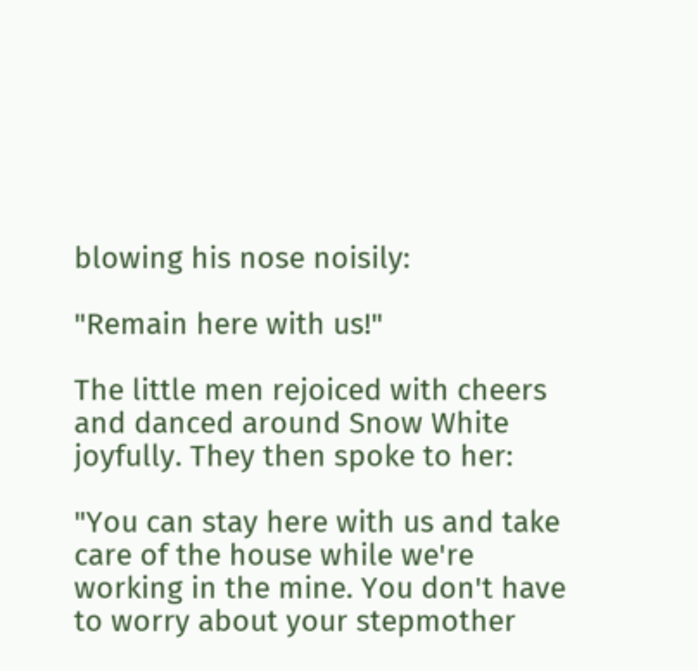blowing his nose noisily:

"Remain here with us!"

The little men rejoiced with cheers and danced around Snow White joyfully. They then spoke to her:

"You can stay here with us and take care of the house while we're working in the mine. You don't have to worry about your stepmother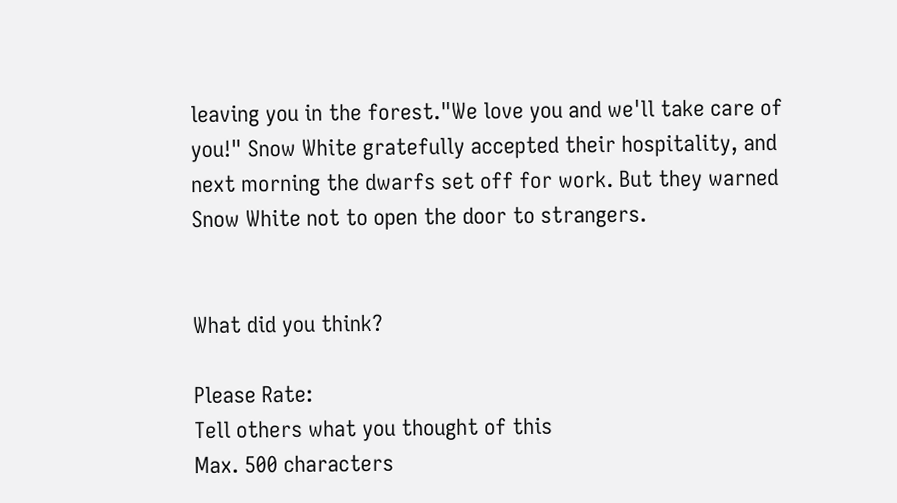leaving you in the forest."We love you and we'll take care of you!" Snow White gratefully accepted their hospitality, and next morning the dwarfs set off for work. But they warned Snow White not to open the door to strangers.


What did you think?

Please Rate:
Tell others what you thought of this
Max. 500 characters